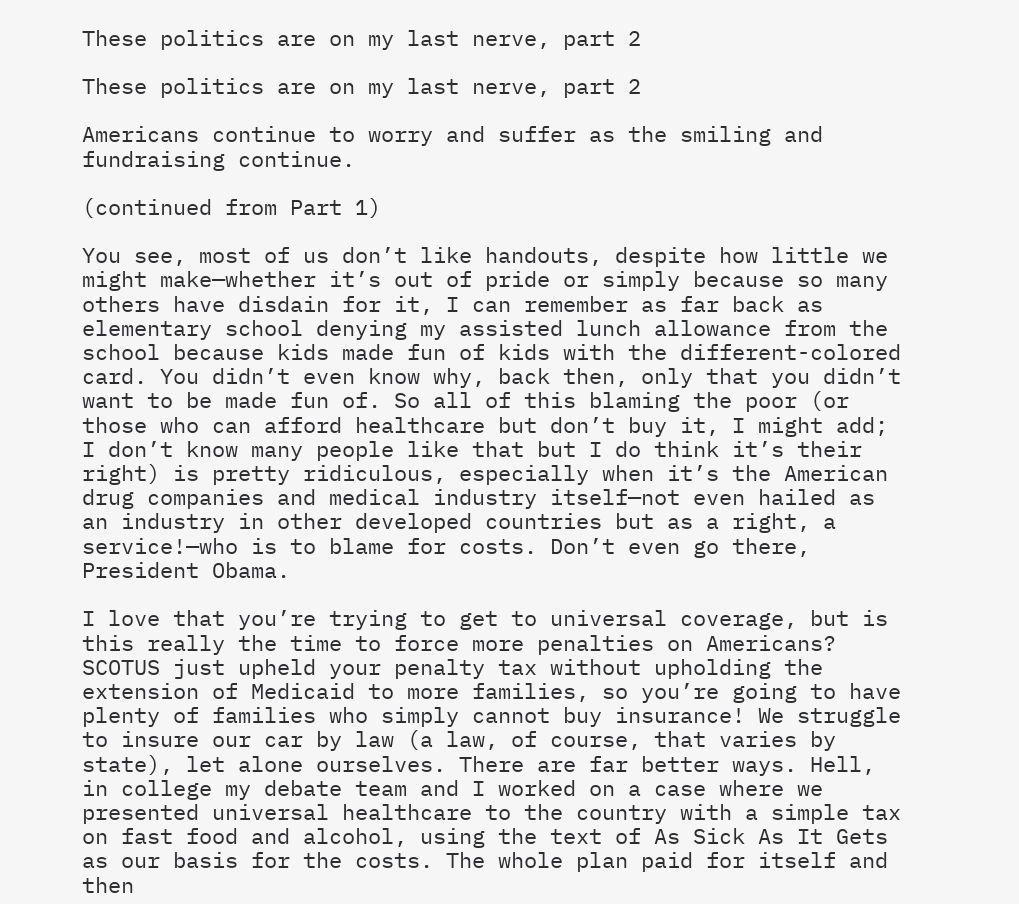These politics are on my last nerve, part 2

These politics are on my last nerve, part 2

Americans continue to worry and suffer as the smiling and fundraising continue.

(continued from Part 1)

You see, most of us don’t like handouts, despite how little we might make—whether it’s out of pride or simply because so many others have disdain for it, I can remember as far back as elementary school denying my assisted lunch allowance from the school because kids made fun of kids with the different-colored card. You didn’t even know why, back then, only that you didn’t want to be made fun of. So all of this blaming the poor (or those who can afford healthcare but don’t buy it, I might add; I don’t know many people like that but I do think it’s their right) is pretty ridiculous, especially when it’s the American drug companies and medical industry itself—not even hailed as an industry in other developed countries but as a right, a service!—who is to blame for costs. Don’t even go there, President Obama.

I love that you’re trying to get to universal coverage, but is this really the time to force more penalties on Americans? SCOTUS just upheld your penalty tax without upholding the extension of Medicaid to more families, so you’re going to have plenty of families who simply cannot buy insurance! We struggle to insure our car by law (a law, of course, that varies by state), let alone ourselves. There are far better ways. Hell, in college my debate team and I worked on a case where we presented universal healthcare to the country with a simple tax on fast food and alcohol, using the text of As Sick As It Gets as our basis for the costs. The whole plan paid for itself and then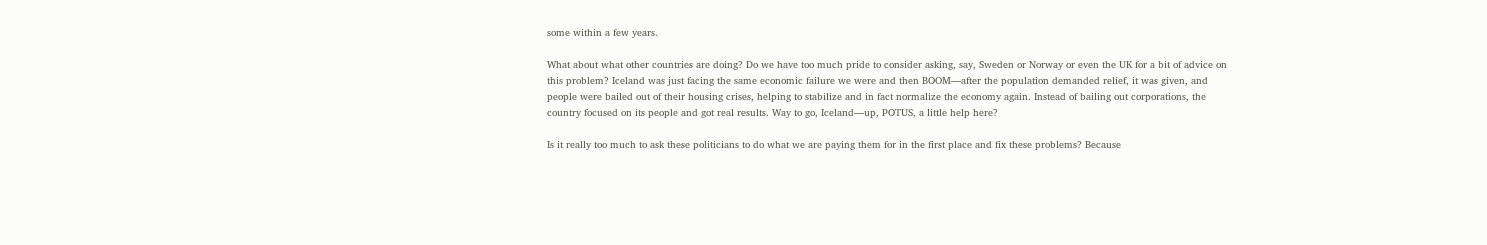some within a few years.

What about what other countries are doing? Do we have too much pride to consider asking, say, Sweden or Norway or even the UK for a bit of advice on this problem? Iceland was just facing the same economic failure we were and then BOOM—after the population demanded relief, it was given, and people were bailed out of their housing crises, helping to stabilize and in fact normalize the economy again. Instead of bailing out corporations, the country focused on its people and got real results. Way to go, Iceland—up, POTUS, a little help here?

Is it really too much to ask these politicians to do what we are paying them for in the first place and fix these problems? Because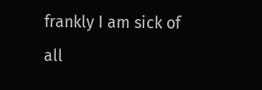frankly I am sick of all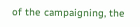of the campaigning, the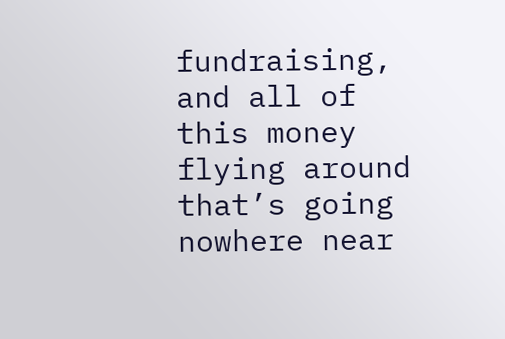fundraising, and all of this money flying around that’s going nowhere near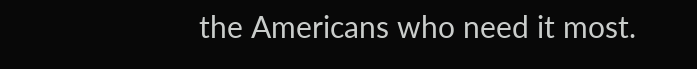the Americans who need it most.